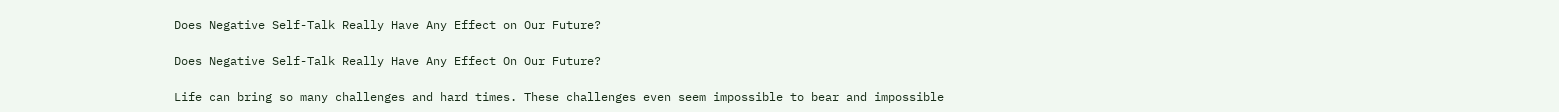Does Negative Self-Talk Really Have Any Effect on Our Future?

Does Negative Self-Talk Really Have Any Effect On Our Future?

Life can bring so many challenges and hard times. These challenges even seem impossible to bear and impossible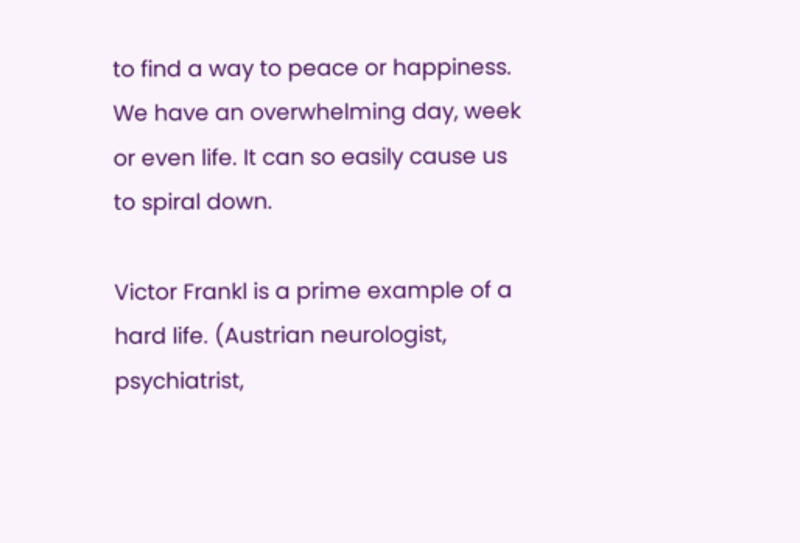to find a way to peace or happiness. We have an overwhelming day, week or even life. It can so easily cause us to spiral down.

Victor Frankl is a prime example of a hard life. (Austrian neurologist, psychiatrist,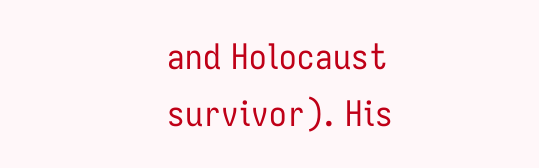and Holocaust survivor). His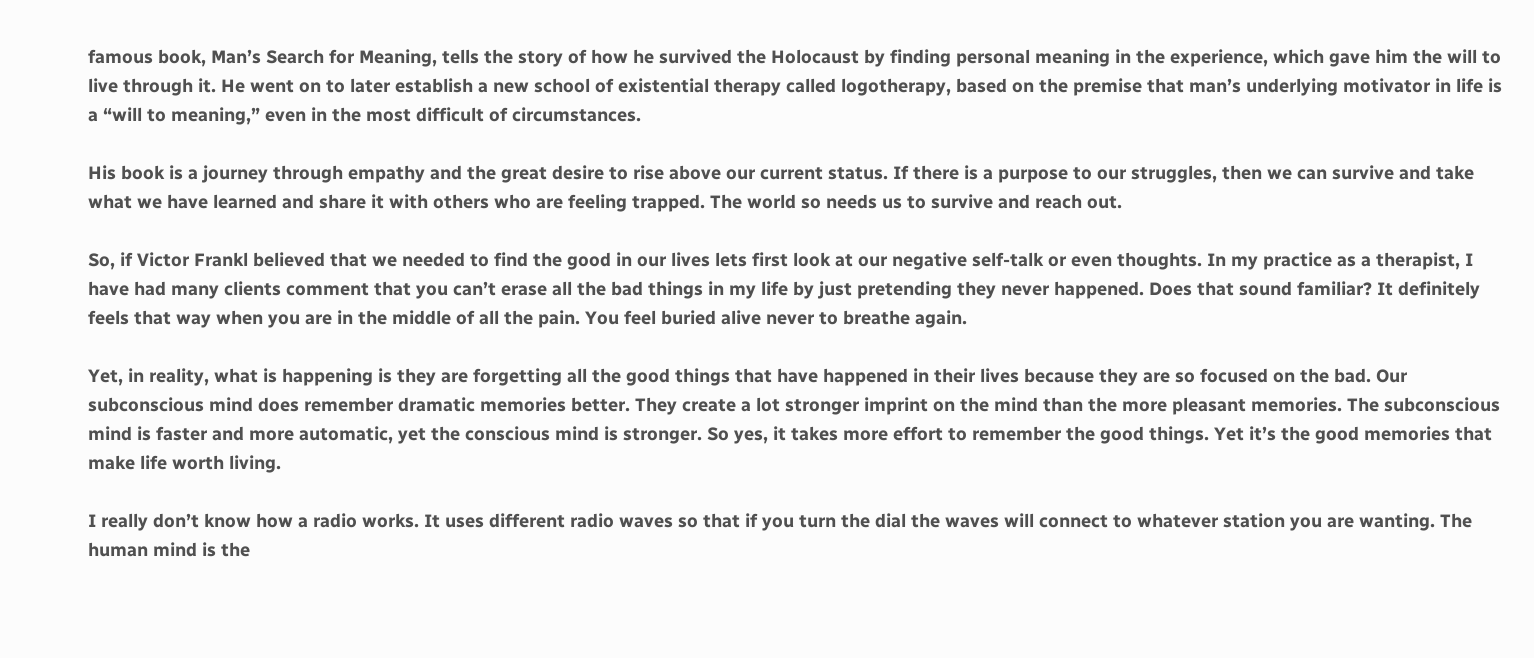famous book, Man’s Search for Meaning, tells the story of how he survived the Holocaust by finding personal meaning in the experience, which gave him the will to live through it. He went on to later establish a new school of existential therapy called logotherapy, based on the premise that man’s underlying motivator in life is a “will to meaning,” even in the most difficult of circumstances.

His book is a journey through empathy and the great desire to rise above our current status. If there is a purpose to our struggles, then we can survive and take what we have learned and share it with others who are feeling trapped. The world so needs us to survive and reach out.

So, if Victor Frankl believed that we needed to find the good in our lives lets first look at our negative self-talk or even thoughts. In my practice as a therapist, I have had many clients comment that you can’t erase all the bad things in my life by just pretending they never happened. Does that sound familiar? It definitely feels that way when you are in the middle of all the pain. You feel buried alive never to breathe again.

Yet, in reality, what is happening is they are forgetting all the good things that have happened in their lives because they are so focused on the bad. Our subconscious mind does remember dramatic memories better. They create a lot stronger imprint on the mind than the more pleasant memories. The subconscious mind is faster and more automatic, yet the conscious mind is stronger. So yes, it takes more effort to remember the good things. Yet it’s the good memories that make life worth living.

I really don’t know how a radio works. It uses different radio waves so that if you turn the dial the waves will connect to whatever station you are wanting. The human mind is the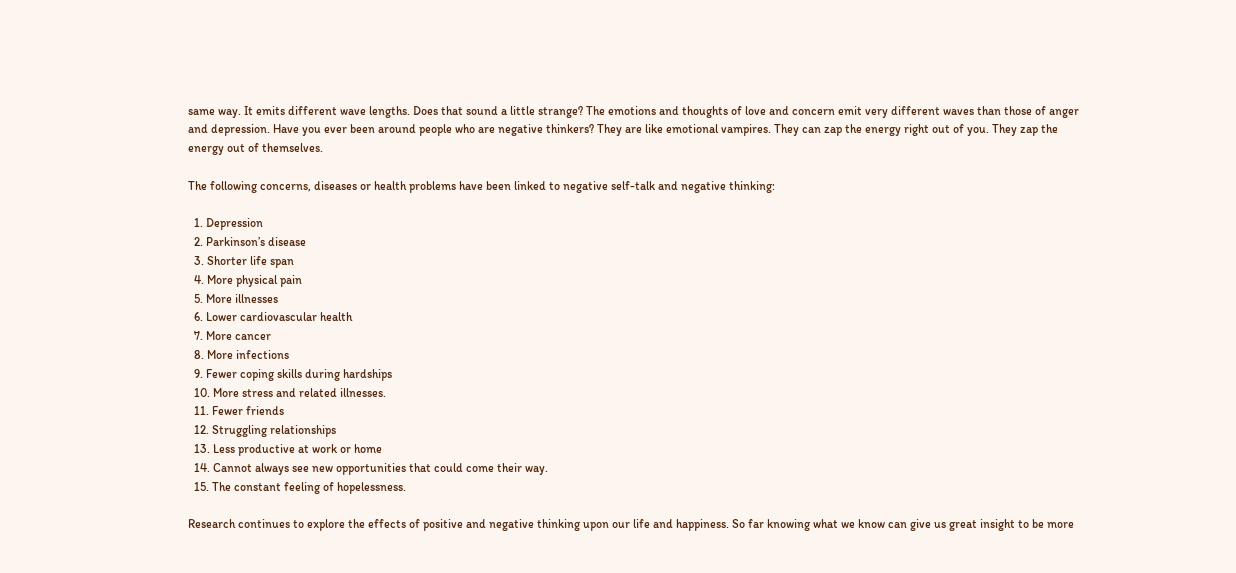same way. It emits different wave lengths. Does that sound a little strange? The emotions and thoughts of love and concern emit very different waves than those of anger and depression. Have you ever been around people who are negative thinkers? They are like emotional vampires. They can zap the energy right out of you. They zap the energy out of themselves.

The following concerns, diseases or health problems have been linked to negative self-talk and negative thinking:

  1. Depression
  2. Parkinson’s disease
  3. Shorter life span
  4. More physical pain
  5. More illnesses
  6. Lower cardiovascular health
  7. More cancer
  8. More infections
  9. Fewer coping skills during hardships
  10. More stress and related illnesses.
  11. Fewer friends
  12. Struggling relationships
  13. Less productive at work or home
  14. Cannot always see new opportunities that could come their way.
  15. The constant feeling of hopelessness.

Research continues to explore the effects of positive and negative thinking upon our life and happiness. So far knowing what we know can give us great insight to be more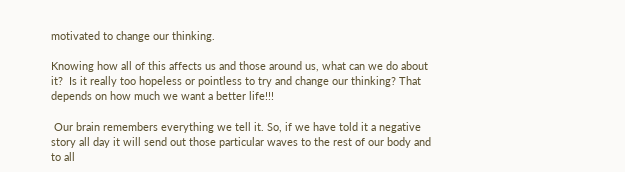motivated to change our thinking.

Knowing how all of this affects us and those around us, what can we do about it?  Is it really too hopeless or pointless to try and change our thinking? That depends on how much we want a better life!!!

 Our brain remembers everything we tell it. So, if we have told it a negative story all day it will send out those particular waves to the rest of our body and to all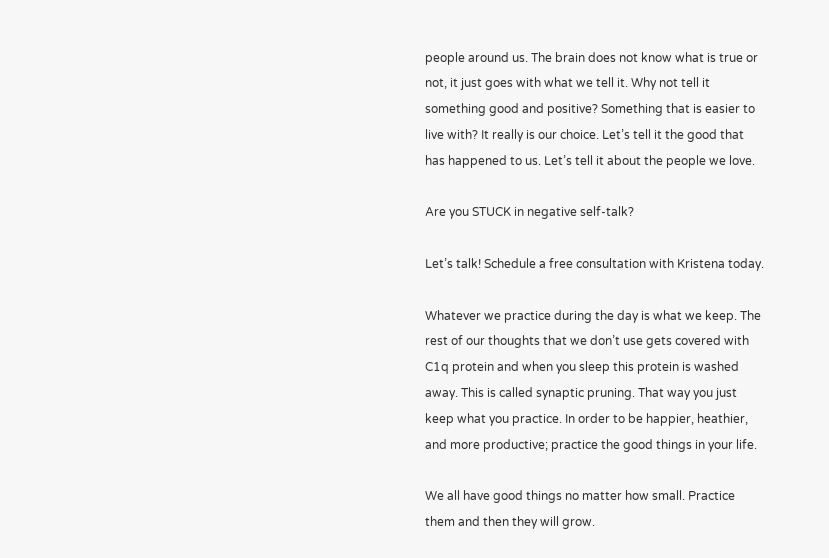people around us. The brain does not know what is true or not, it just goes with what we tell it. Why not tell it something good and positive? Something that is easier to live with? It really is our choice. Let’s tell it the good that has happened to us. Let’s tell it about the people we love.

Are you STUCK in negative self-talk?

Let’s talk! Schedule a free consultation with Kristena today.

Whatever we practice during the day is what we keep. The rest of our thoughts that we don’t use gets covered with C1q protein and when you sleep this protein is washed away. This is called synaptic pruning. That way you just keep what you practice. In order to be happier, heathier, and more productive; practice the good things in your life.

We all have good things no matter how small. Practice them and then they will grow.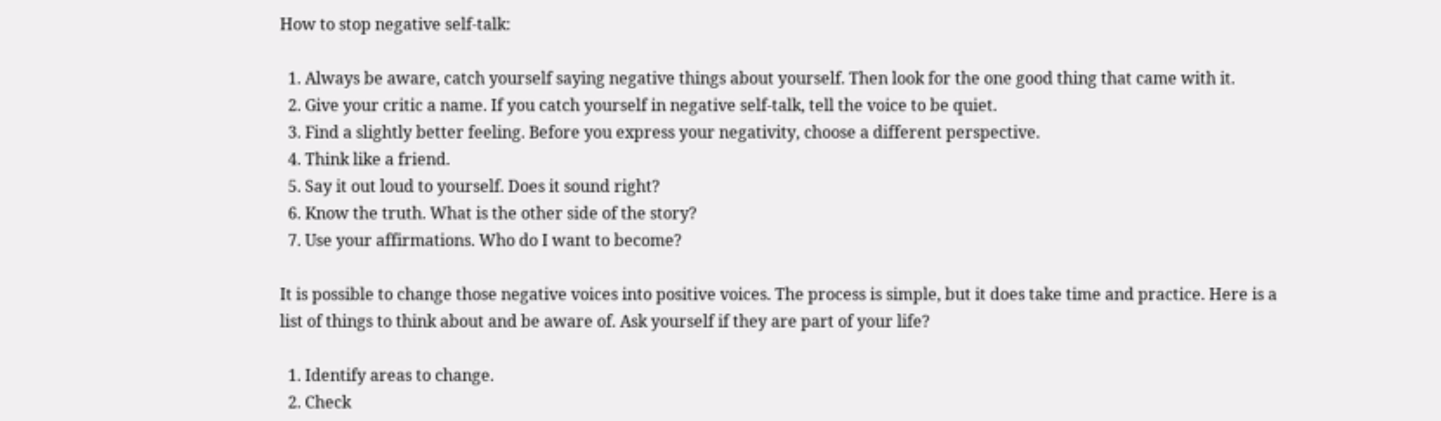How to stop negative self-talk:

  1. Always be aware, catch yourself saying negative things about yourself. Then look for the one good thing that came with it.
  2. Give your critic a name. If you catch yourself in negative self-talk, tell the voice to be quiet.
  3. Find a slightly better feeling. Before you express your negativity, choose a different perspective.
  4. Think like a friend.
  5. Say it out loud to yourself. Does it sound right?
  6. Know the truth. What is the other side of the story?
  7. Use your affirmations. Who do I want to become?

It is possible to change those negative voices into positive voices. The process is simple, but it does take time and practice. Here is a list of things to think about and be aware of. Ask yourself if they are part of your life?

  1. Identify areas to change.
  2. Check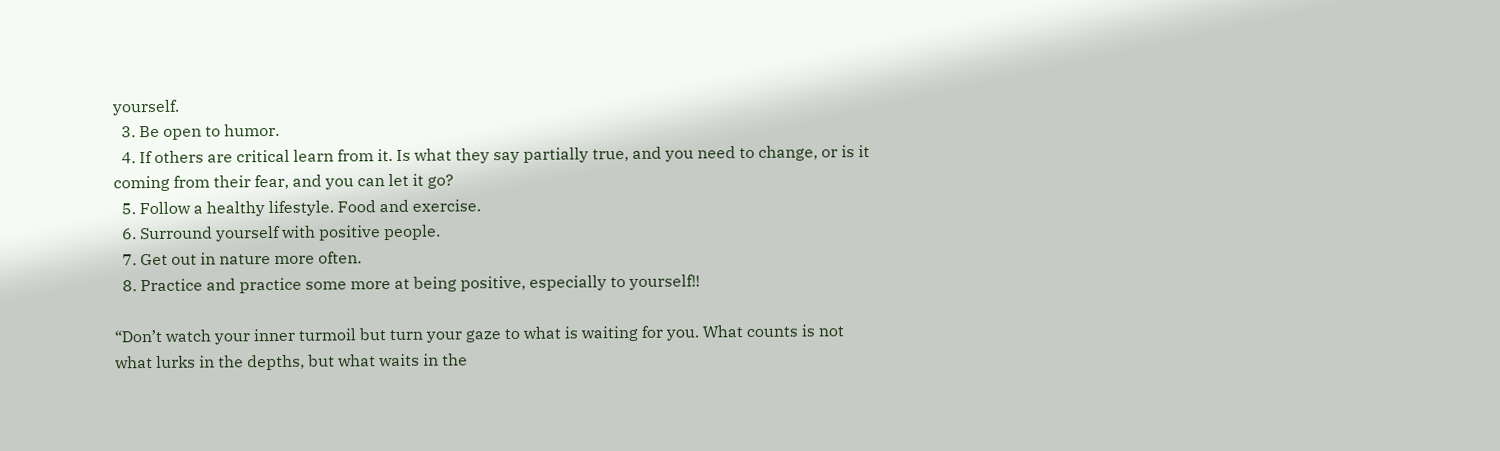yourself.
  3. Be open to humor.
  4. If others are critical learn from it. Is what they say partially true, and you need to change, or is it coming from their fear, and you can let it go?
  5. Follow a healthy lifestyle. Food and exercise.
  6. Surround yourself with positive people.
  7. Get out in nature more often.
  8. Practice and practice some more at being positive, especially to yourself!!

“Don’t watch your inner turmoil but turn your gaze to what is waiting for you. What counts is not what lurks in the depths, but what waits in the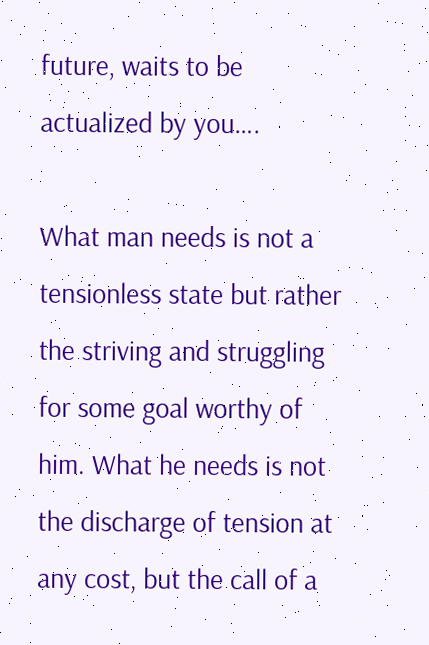future, waits to be actualized by you….

What man needs is not a tensionless state but rather the striving and struggling for some goal worthy of him. What he needs is not the discharge of tension at any cost, but the call of a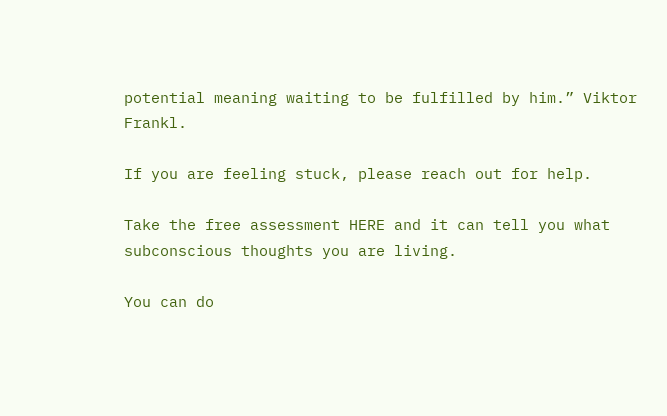potential meaning waiting to be fulfilled by him.” Viktor Frankl.

If you are feeling stuck, please reach out for help.

Take the free assessment HERE and it can tell you what subconscious thoughts you are living.

You can do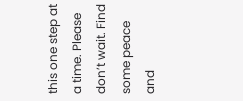this one step at a time. Please don’t wait. Find some peace and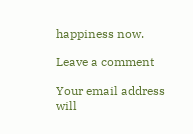happiness now.

Leave a comment

Your email address will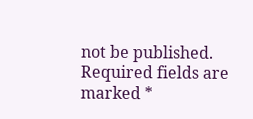not be published. Required fields are marked *